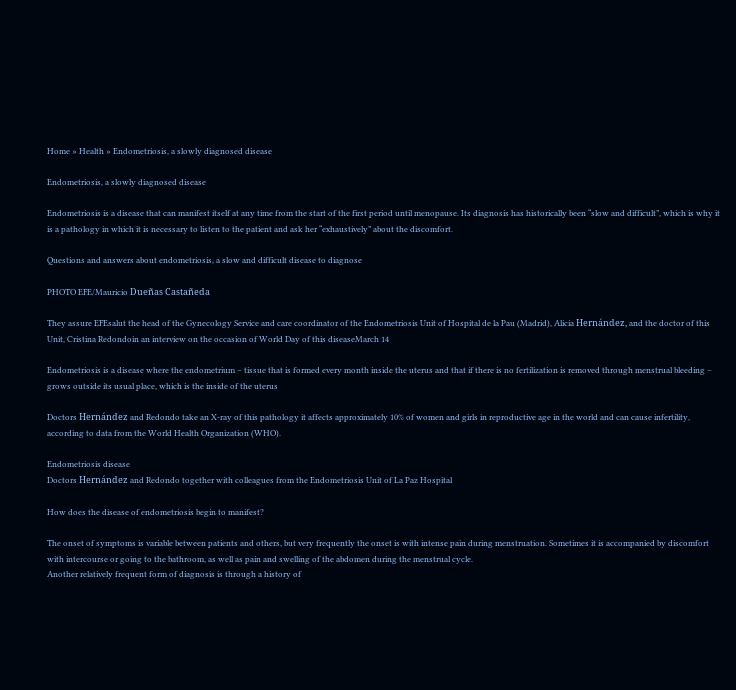Home » Health » Endometriosis, a slowly diagnosed disease

Endometriosis, a slowly diagnosed disease

Endometriosis is a disease that can manifest itself at any time from the start of the first period until menopause. Its diagnosis has historically been “slow and difficult”, which is why it is a pathology in which it is necessary to listen to the patient and ask her “exhaustively” about the discomfort.

Questions and answers about endometriosis, a slow and difficult disease to diagnose

PHOTO EFE/Mauricio Dueñas Castañeda

They assure EFEsalut the head of the Gynecology Service and care coordinator of the Endometriosis Unit of Hospital de la Pau (Madrid), Alicia Hernández, and the doctor of this Unit, Cristina Redondoin an interview on the occasion of World Day of this diseaseMarch 14

Endometriosis is a disease where the endometrium – tissue that is formed every month inside the uterus and that if there is no fertilization is removed through menstrual bleeding – grows outside its usual place, which is the inside of the uterus

Doctors Hernández and Redondo take an X-ray of this pathology it affects approximately 10% of women and girls in reproductive age in the world and can cause infertility, according to data from the World Health Organization (WHO).

Endometriosis disease
Doctors Hernández and Redondo together with colleagues from the Endometriosis Unit of La Paz Hospital

How does the disease of endometriosis begin to manifest?

The onset of symptoms is variable between patients and others, but very frequently the onset is with intense pain during menstruation. Sometimes it is accompanied by discomfort with intercourse or going to the bathroom, as well as pain and swelling of the abdomen during the menstrual cycle.
Another relatively frequent form of diagnosis is through a history of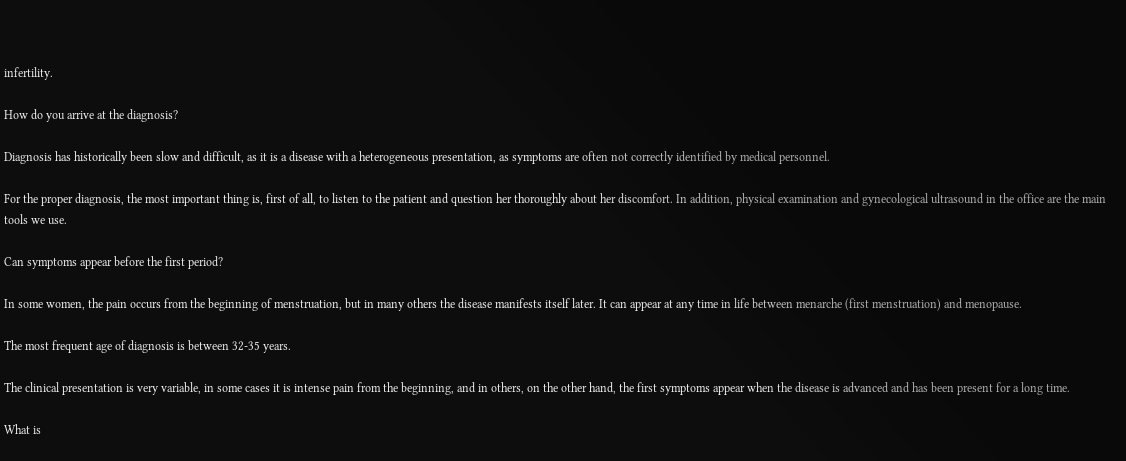infertility.

How do you arrive at the diagnosis?

Diagnosis has historically been slow and difficult, as it is a disease with a heterogeneous presentation, as symptoms are often not correctly identified by medical personnel.

For the proper diagnosis, the most important thing is, first of all, to listen to the patient and question her thoroughly about her discomfort. In addition, physical examination and gynecological ultrasound in the office are the main tools we use.

Can symptoms appear before the first period?

In some women, the pain occurs from the beginning of menstruation, but in many others the disease manifests itself later. It can appear at any time in life between menarche (first menstruation) and menopause.

The most frequent age of diagnosis is between 32-35 years.

The clinical presentation is very variable, in some cases it is intense pain from the beginning, and in others, on the other hand, the first symptoms appear when the disease is advanced and has been present for a long time.

What is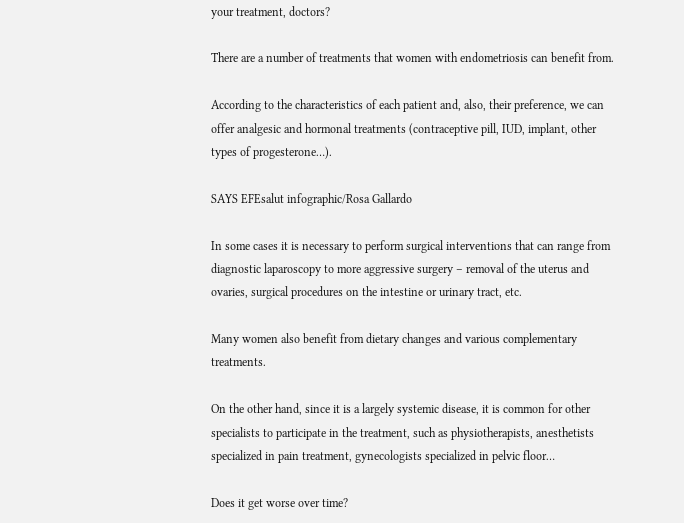your treatment, doctors?

There are a number of treatments that women with endometriosis can benefit from.

According to the characteristics of each patient and, also, their preference, we can offer analgesic and hormonal treatments (contraceptive pill, IUD, implant, other types of progesterone…).

SAYS EFEsalut infographic/Rosa Gallardo

In some cases it is necessary to perform surgical interventions that can range from diagnostic laparoscopy to more aggressive surgery – removal of the uterus and ovaries, surgical procedures on the intestine or urinary tract, etc.

Many women also benefit from dietary changes and various complementary treatments.

On the other hand, since it is a largely systemic disease, it is common for other specialists to participate in the treatment, such as physiotherapists, anesthetists specialized in pain treatment, gynecologists specialized in pelvic floor…

Does it get worse over time?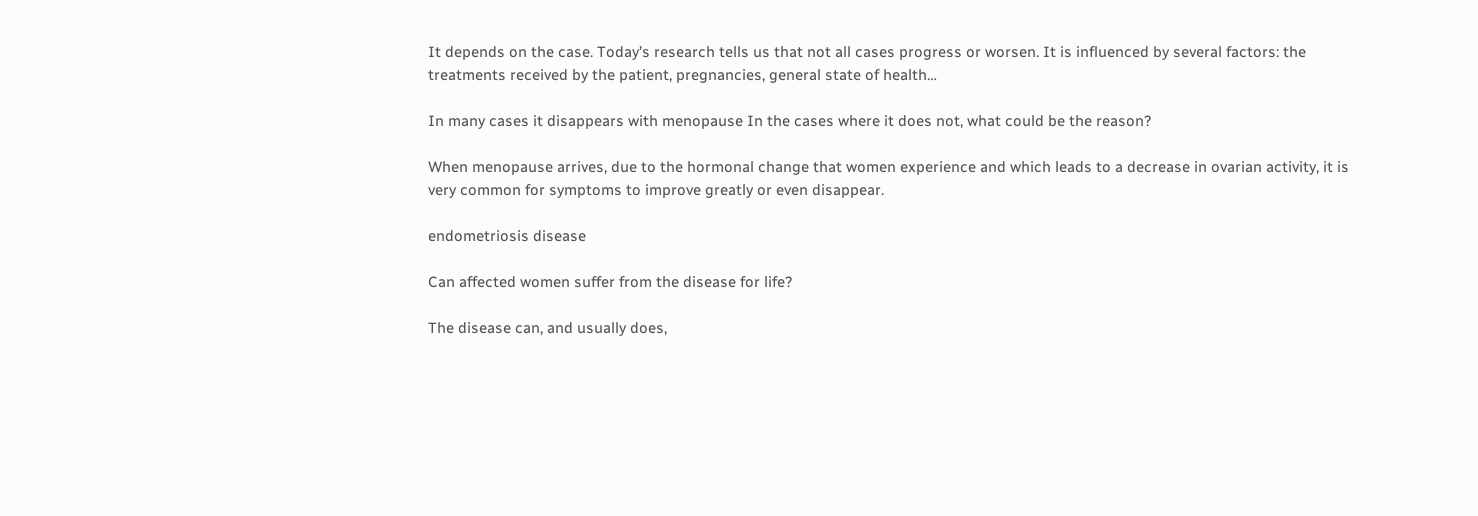It depends on the case. Today’s research tells us that not all cases progress or worsen. It is influenced by several factors: the treatments received by the patient, pregnancies, general state of health…

In many cases it disappears with menopause In the cases where it does not, what could be the reason?

When menopause arrives, due to the hormonal change that women experience and which leads to a decrease in ovarian activity, it is very common for symptoms to improve greatly or even disappear.

endometriosis disease

Can affected women suffer from the disease for life?

The disease can, and usually does,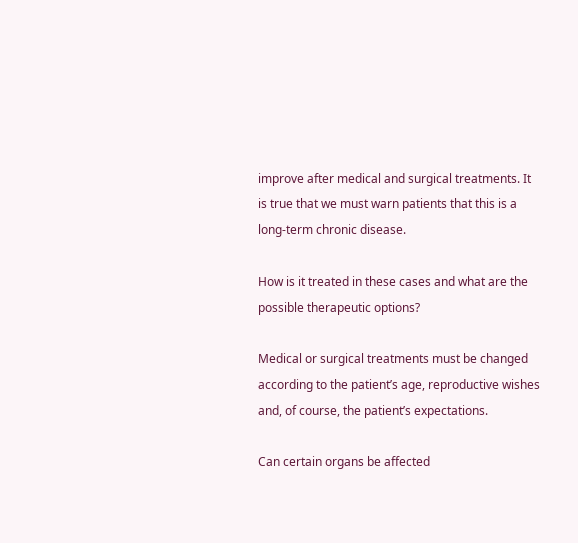improve after medical and surgical treatments. It is true that we must warn patients that this is a long-term chronic disease.

How is it treated in these cases and what are the possible therapeutic options?

Medical or surgical treatments must be changed according to the patient’s age, reproductive wishes and, of course, the patient’s expectations.

Can certain organs be affected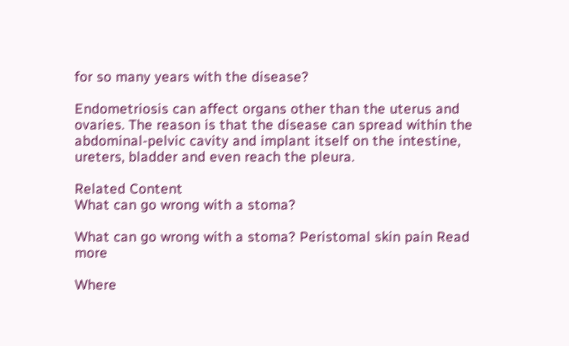for so many years with the disease?

Endometriosis can affect organs other than the uterus and ovaries. The reason is that the disease can spread within the abdominal-pelvic cavity and implant itself on the intestine, ureters, bladder and even reach the pleura.

Related Content
What can go wrong with a stoma?

What can go wrong with a stoma? Peristomal skin pain Read more

Where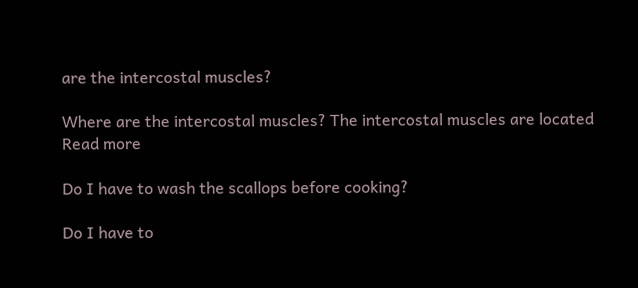are the intercostal muscles?

Where are the intercostal muscles? The intercostal muscles are located Read more

Do I have to wash the scallops before cooking?

Do I have to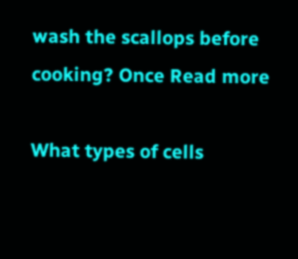wash the scallops before cooking? Once Read more

What types of cells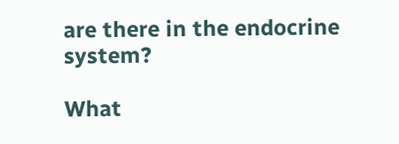are there in the endocrine system?

What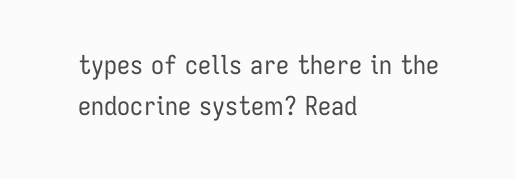types of cells are there in the endocrine system? Read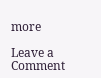more

Leave a Comment